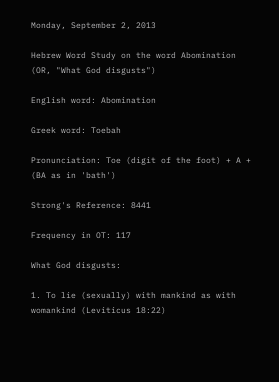Monday, September 2, 2013

Hebrew Word Study on the word Abomination (OR, "What God disgusts")

English word: Abomination

Greek word: Toebah

Pronunciation: Toe (digit of the foot) + A + (BA as in 'bath')

Strong's Reference: 8441

Frequency in OT: 117

What God disgusts:

1. To lie (sexually) with mankind as with womankind (Leviticus 18:22)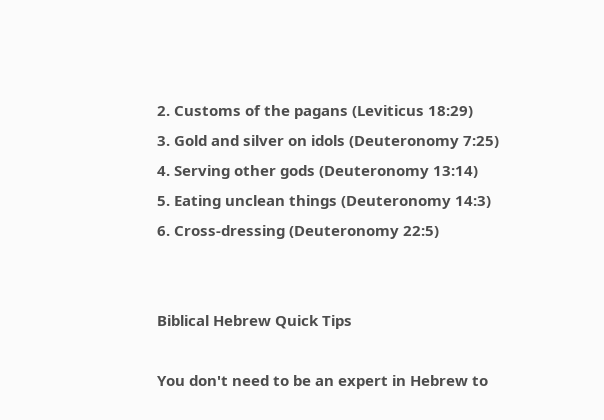2. Customs of the pagans (Leviticus 18:29)
3. Gold and silver on idols (Deuteronomy 7:25)
4. Serving other gods (Deuteronomy 13:14)
5. Eating unclean things (Deuteronomy 14:3)
6. Cross-dressing (Deuteronomy 22:5)


Biblical Hebrew Quick Tips

You don't need to be an expert in Hebrew to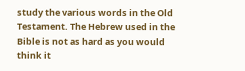study the various words in the Old Testament. The Hebrew used in the Bible is not as hard as you would think it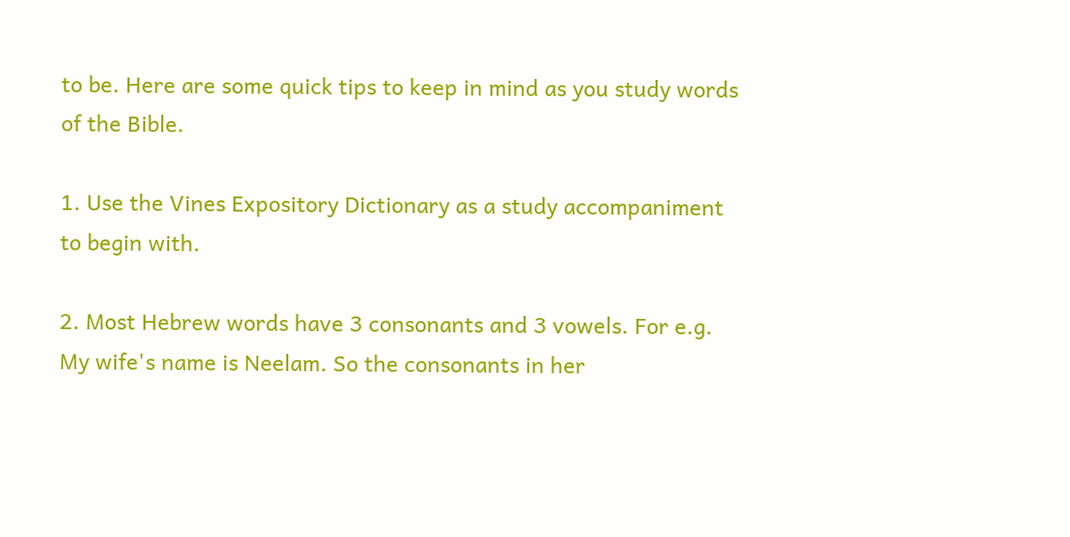to be. Here are some quick tips to keep in mind as you study words of the Bible.

1. Use the Vines Expository Dictionary as a study accompaniment to begin with.

2. Most Hebrew words have 3 consonants and 3 vowels. For e.g. My wife's name is Neelam. So the consonants in her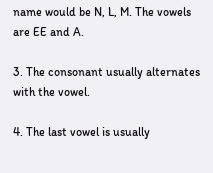name would be N, L, M. The vowels are EE and A.

3. The consonant usually alternates with the vowel.

4. The last vowel is usually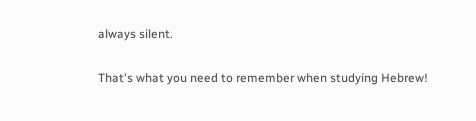always silent.

That's what you need to remember when studying Hebrew!